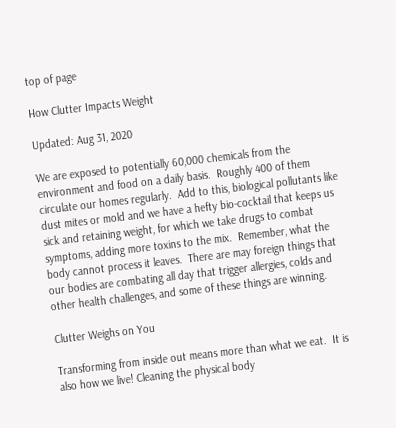top of page

How Clutter Impacts Weight

Updated: Aug 31, 2020

We are exposed to potentially 60,000 chemicals from the environment and food on a daily basis.  Roughly 400 of them circulate our homes regularly.  Add to this, biological pollutants like dust mites or mold and we have a hefty bio-cocktail that keeps us sick and retaining weight, for which we take drugs to combat symptoms, adding more toxins to the mix.  Remember, what the body cannot process it leaves.  There are may foreign things that our bodies are combating all day that trigger allergies, colds and other health challenges, and some of these things are winning.

Clutter Weighs on You

Transforming from inside out means more than what we eat.  It is also how we live! Cleaning the physical body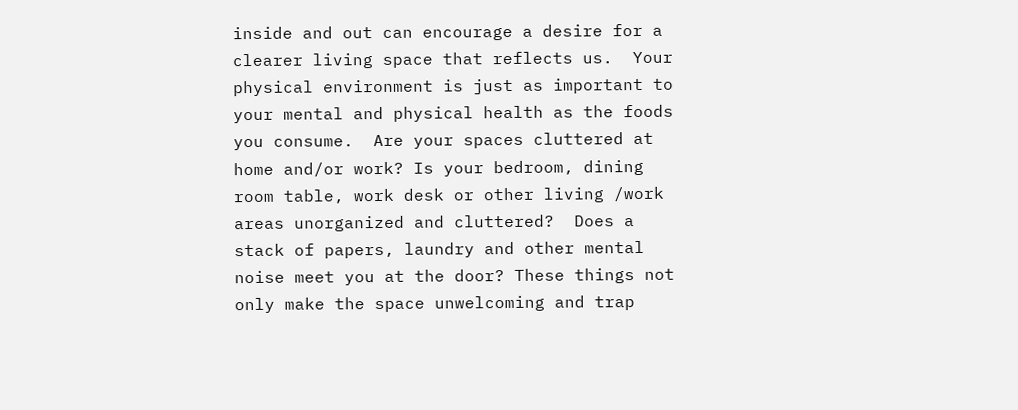inside and out can encourage a desire for a clearer living space that reflects us.  Your physical environment is just as important to your mental and physical health as the foods you consume.  Are your spaces cluttered at home and/or work? Is your bedroom, dining room table, work desk or other living /work areas unorganized and cluttered?  Does a stack of papers, laundry and other mental noise meet you at the door? These things not only make the space unwelcoming and trap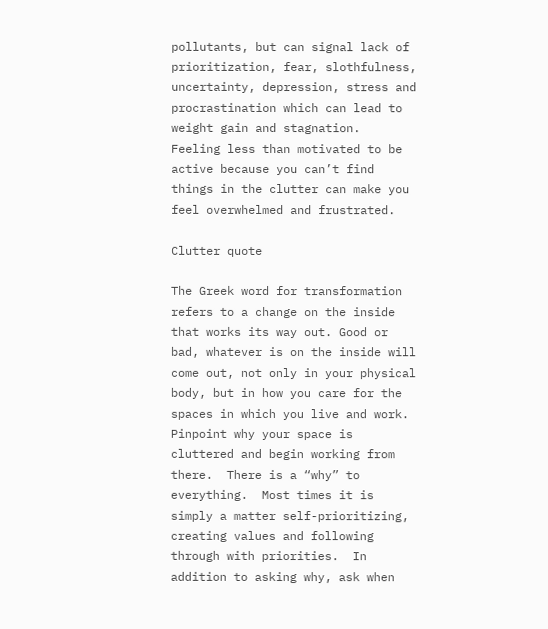pollutants, but can signal lack of prioritization, fear, slothfulness, uncertainty, depression, stress and procrastination which can lead to weight gain and stagnation.  Feeling less than motivated to be active because you can’t find things in the clutter can make you feel overwhelmed and frustrated.

Clutter quote

The Greek word for transformation refers to a change on the inside that works its way out. Good or bad, whatever is on the inside will come out, not only in your physical body, but in how you care for the spaces in which you live and work.  Pinpoint why your space is cluttered and begin working from there.  There is a “why” to everything.  Most times it is simply a matter self-prioritizing, creating values and following through with priorities.  In addition to asking why, ask when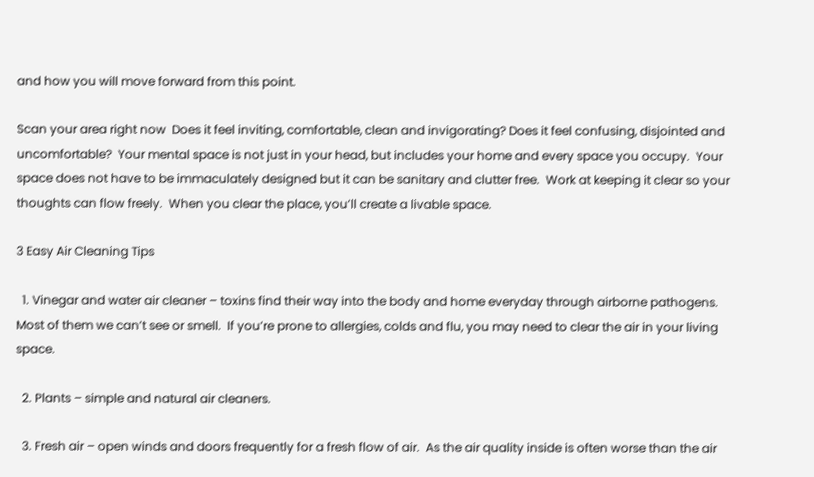and how you will move forward from this point.

Scan your area right now  Does it feel inviting, comfortable, clean and invigorating? Does it feel confusing, disjointed and uncomfortable?  Your mental space is not just in your head, but includes your home and every space you occupy.  Your space does not have to be immaculately designed but it can be sanitary and clutter free.  Work at keeping it clear so your thoughts can flow freely.  When you clear the place, you’ll create a livable space.

3 Easy Air Cleaning Tips

  1. Vinegar and water air cleaner – toxins find their way into the body and home everyday through airborne pathogens.  Most of them we can’t see or smell.  If you’re prone to allergies, colds and flu, you may need to clear the air in your living space.

  2. Plants – simple and natural air cleaners.

  3. Fresh air – open winds and doors frequently for a fresh flow of air.  As the air quality inside is often worse than the air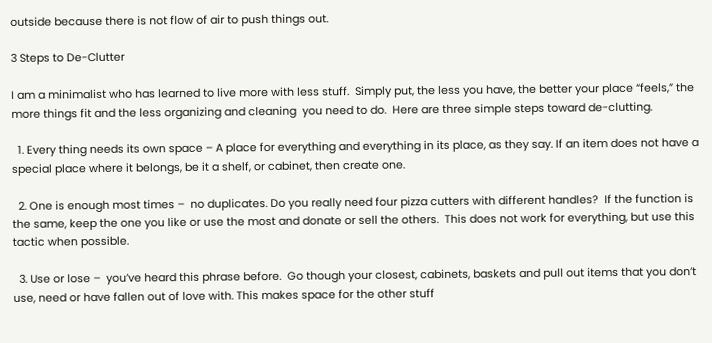outside because there is not flow of air to push things out.

3 Steps to De-Clutter

I am a minimalist who has learned to live more with less stuff.  Simply put, the less you have, the better your place “feels,” the more things fit and the less organizing and cleaning  you need to do.  Here are three simple steps toward de-clutting.

  1. Every thing needs its own space – A place for everything and everything in its place, as they say. If an item does not have a special place where it belongs, be it a shelf, or cabinet, then create one.

  2. One is enough most times –  no duplicates. Do you really need four pizza cutters with different handles?  If the function is the same, keep the one you like or use the most and donate or sell the others.  This does not work for everything, but use this tactic when possible.

  3. Use or lose –  you’ve heard this phrase before.  Go though your closest, cabinets, baskets and pull out items that you don’t use, need or have fallen out of love with. This makes space for the other stuff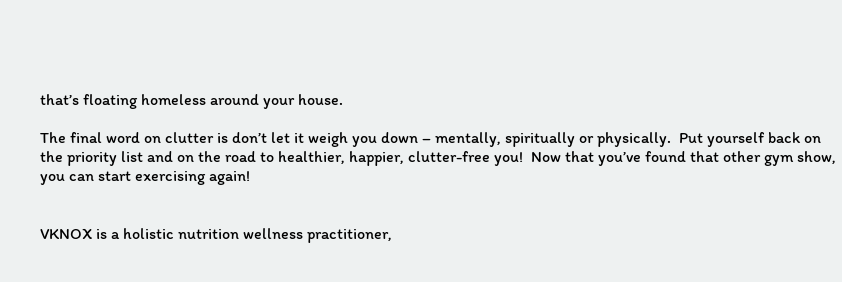that’s floating homeless around your house.

The final word on clutter is don’t let it weigh you down – mentally, spiritually or physically.  Put yourself back on the priority list and on the road to healthier, happier, clutter-free you!  Now that you’ve found that other gym show, you can start exercising again!


VKNOX is a holistic nutrition wellness practitioner,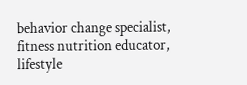behavior change specialist, fitness nutrition educator, lifestyle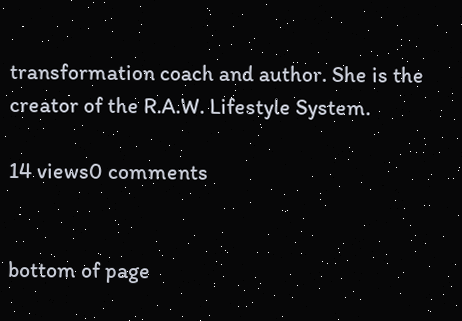transformation coach and author. She is the creator of the R.A.W. Lifestyle System.

14 views0 comments


bottom of page